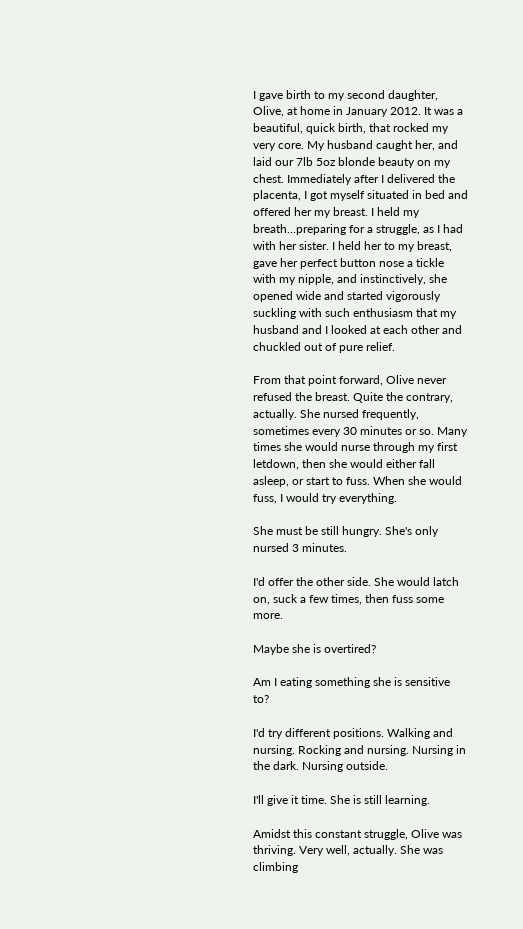I gave birth to my second daughter, Olive, at home in January 2012. It was a beautiful, quick birth, that rocked my very core. My husband caught her, and laid our 7lb 5oz blonde beauty on my chest. Immediately after I delivered the placenta, I got myself situated in bed and offered her my breast. I held my breath…preparing for a struggle, as I had with her sister. I held her to my breast, gave her perfect button nose a tickle with my nipple, and instinctively, she opened wide and started vigorously suckling with such enthusiasm that my husband and I looked at each other and chuckled out of pure relief.

From that point forward, Olive never refused the breast. Quite the contrary, actually. She nursed frequently, sometimes every 30 minutes or so. Many times she would nurse through my first letdown, then she would either fall asleep, or start to fuss. When she would fuss, I would try everything.

She must be still hungry. She's only nursed 3 minutes.

I'd offer the other side. She would latch on, suck a few times, then fuss some more.

Maybe she is overtired?

Am I eating something she is sensitive to?

I'd try different positions. Walking and nursing. Rocking and nursing. Nursing in the dark. Nursing outside.

I'll give it time. She is still learning.

Amidst this constant struggle, Olive was thriving. Very well, actually. She was climbing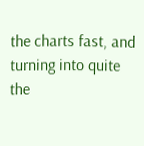the charts fast, and turning into quite the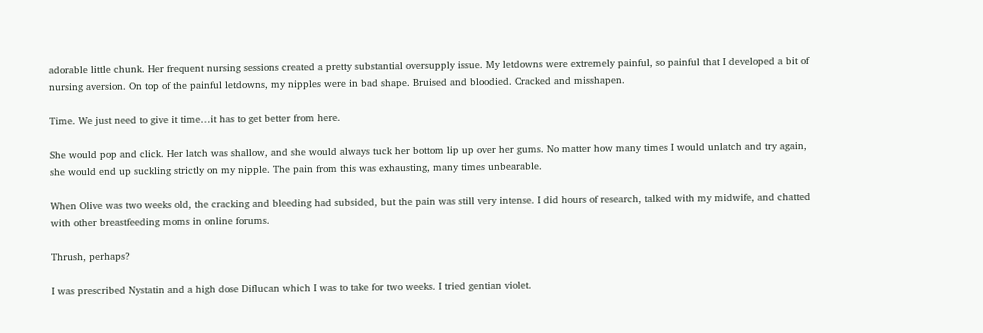adorable little chunk. Her frequent nursing sessions created a pretty substantial oversupply issue. My letdowns were extremely painful, so painful that I developed a bit of nursing aversion. On top of the painful letdowns, my nipples were in bad shape. Bruised and bloodied. Cracked and misshapen.

Time. We just need to give it time…it has to get better from here.

She would pop and click. Her latch was shallow, and she would always tuck her bottom lip up over her gums. No matter how many times I would unlatch and try again, she would end up suckling strictly on my nipple. The pain from this was exhausting, many times unbearable.

When Olive was two weeks old, the cracking and bleeding had subsided, but the pain was still very intense. I did hours of research, talked with my midwife, and chatted with other breastfeeding moms in online forums.

Thrush, perhaps?

I was prescribed Nystatin and a high dose Diflucan which I was to take for two weeks. I tried gentian violet.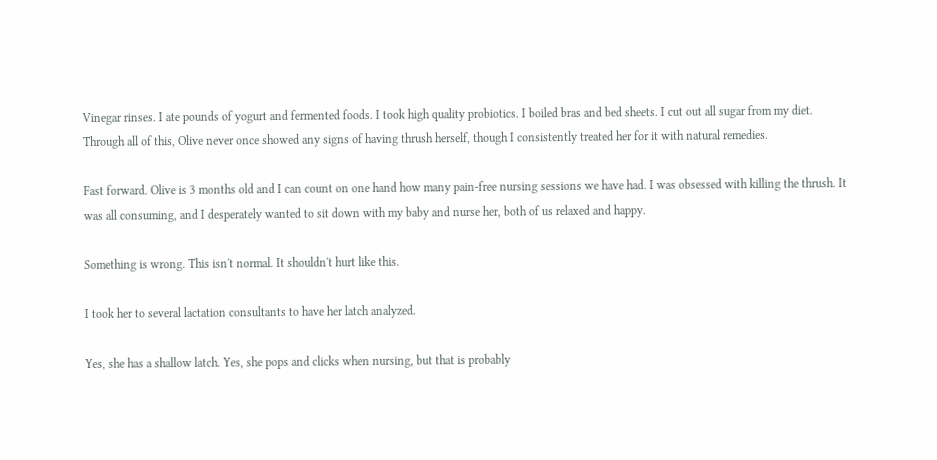Vinegar rinses. I ate pounds of yogurt and fermented foods. I took high quality probiotics. I boiled bras and bed sheets. I cut out all sugar from my diet. Through all of this, Olive never once showed any signs of having thrush herself, though I consistently treated her for it with natural remedies.

Fast forward. Olive is 3 months old and I can count on one hand how many pain-free nursing sessions we have had. I was obsessed with killing the thrush. It was all consuming, and I desperately wanted to sit down with my baby and nurse her, both of us relaxed and happy.

Something is wrong. This isn't normal. It shouldn't hurt like this.

I took her to several lactation consultants to have her latch analyzed.

Yes, she has a shallow latch. Yes, she pops and clicks when nursing, but that is probably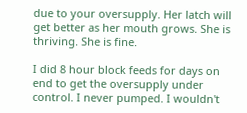due to your oversupply. Her latch will get better as her mouth grows. She is thriving. She is fine.

I did 8 hour block feeds for days on end to get the oversupply under control. I never pumped. I wouldn't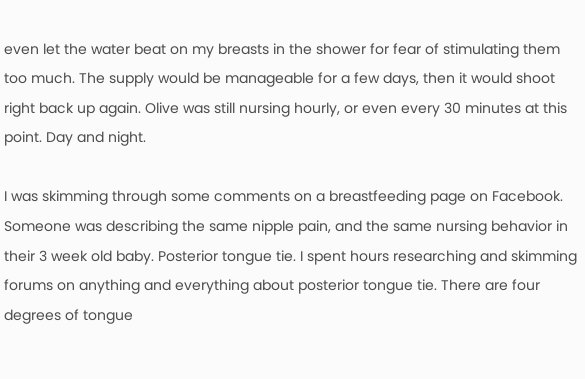even let the water beat on my breasts in the shower for fear of stimulating them too much. The supply would be manageable for a few days, then it would shoot right back up again. Olive was still nursing hourly, or even every 30 minutes at this point. Day and night.

I was skimming through some comments on a breastfeeding page on Facebook. Someone was describing the same nipple pain, and the same nursing behavior in their 3 week old baby. Posterior tongue tie. I spent hours researching and skimming forums on anything and everything about posterior tongue tie. There are four degrees of tongue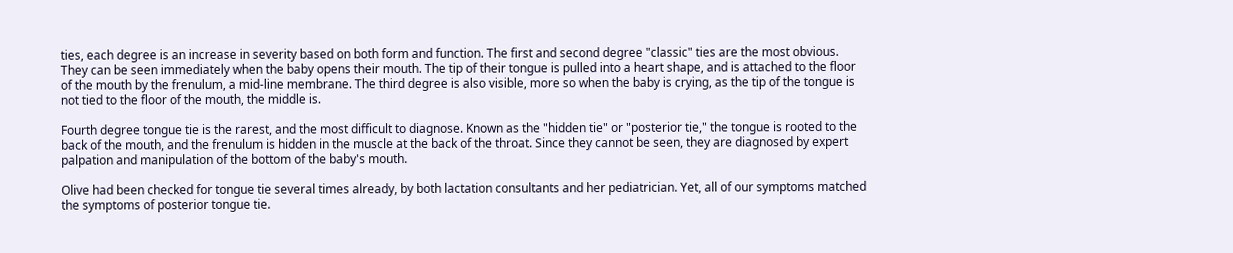ties, each degree is an increase in severity based on both form and function. The first and second degree "classic" ties are the most obvious. They can be seen immediately when the baby opens their mouth. The tip of their tongue is pulled into a heart shape, and is attached to the floor of the mouth by the frenulum, a mid-line membrane. The third degree is also visible, more so when the baby is crying, as the tip of the tongue is not tied to the floor of the mouth, the middle is.

Fourth degree tongue tie is the rarest, and the most difficult to diagnose. Known as the "hidden tie" or "posterior tie," the tongue is rooted to the back of the mouth, and the frenulum is hidden in the muscle at the back of the throat. Since they cannot be seen, they are diagnosed by expert palpation and manipulation of the bottom of the baby's mouth.

Olive had been checked for tongue tie several times already, by both lactation consultants and her pediatrician. Yet, all of our symptoms matched the symptoms of posterior tongue tie.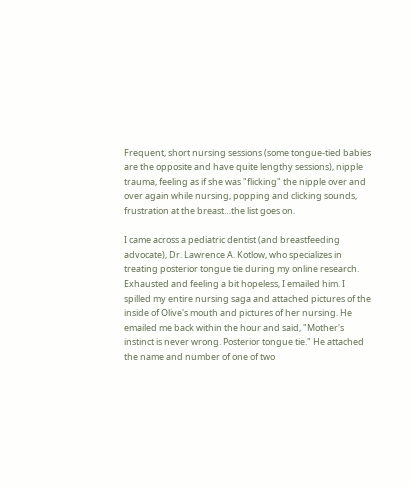Frequent, short nursing sessions (some tongue-tied babies are the opposite and have quite lengthy sessions), nipple trauma, feeling as if she was "flicking" the nipple over and over again while nursing, popping and clicking sounds, frustration at the breast…the list goes on.

I came across a pediatric dentist (and breastfeeding advocate), Dr. Lawrence A. Kotlow, who specializes in treating posterior tongue tie during my online research. Exhausted and feeling a bit hopeless, I emailed him. I spilled my entire nursing saga and attached pictures of the inside of Olive's mouth and pictures of her nursing. He emailed me back within the hour and said, "Mother's instinct is never wrong. Posterior tongue tie." He attached the name and number of one of two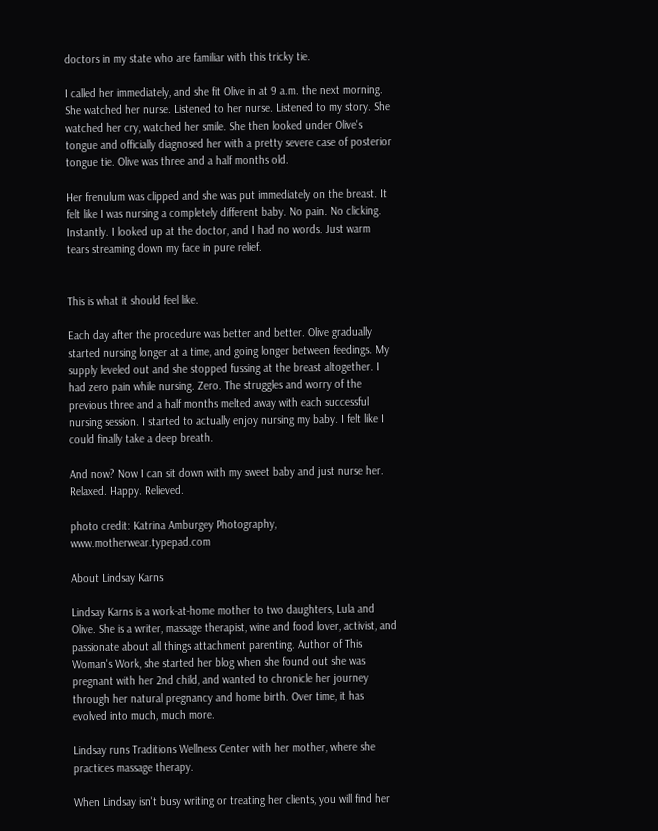doctors in my state who are familiar with this tricky tie.

I called her immediately, and she fit Olive in at 9 a.m. the next morning. She watched her nurse. Listened to her nurse. Listened to my story. She watched her cry, watched her smile. She then looked under Olive's tongue and officially diagnosed her with a pretty severe case of posterior tongue tie. Olive was three and a half months old.

Her frenulum was clipped and she was put immediately on the breast. It felt like I was nursing a completely different baby. No pain. No clicking. Instantly. I looked up at the doctor, and I had no words. Just warm tears streaming down my face in pure relief.


This is what it should feel like.

Each day after the procedure was better and better. Olive gradually started nursing longer at a time, and going longer between feedings. My supply leveled out and she stopped fussing at the breast altogether. I had zero pain while nursing. Zero. The struggles and worry of the previous three and a half months melted away with each successful nursing session. I started to actually enjoy nursing my baby. I felt like I could finally take a deep breath.

And now? Now I can sit down with my sweet baby and just nurse her. Relaxed. Happy. Relieved.

photo credit: Katrina Amburgey Photography, www.motherwear.typepad.com

About Lindsay Karns

Lindsay Karns is a work-at-home mother to two daughters, Lula and Olive. She is a writer, massage therapist, wine and food lover, activist, and passionate about all things attachment parenting. Author of This Woman's Work, she started her blog when she found out she was pregnant with her 2nd child, and wanted to chronicle her journey through her natural pregnancy and home birth. Over time, it has evolved into much, much more.

Lindsay runs Traditions Wellness Center with her mother, where she practices massage therapy.

When Lindsay isn't busy writing or treating her clients, you will find her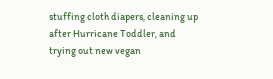stuffing cloth diapers, cleaning up after Hurricane Toddler, and trying out new vegan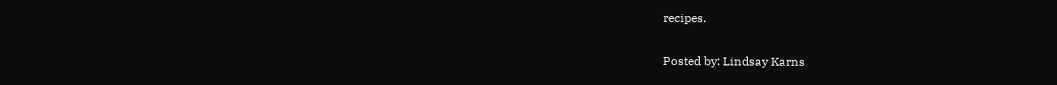recipes.

Posted by: Lindsay Karns